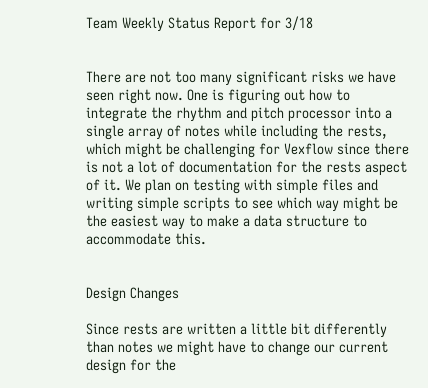Team Weekly Status Report for 3/18


There are not too many significant risks we have seen right now. One is figuring out how to integrate the rhythm and pitch processor into a single array of notes while including the rests, which might be challenging for Vexflow since there is not a lot of documentation for the rests aspect of it. We plan on testing with simple files and writing simple scripts to see which way might be the easiest way to make a data structure to accommodate this.


Design Changes

Since rests are written a little bit differently than notes we might have to change our current design for the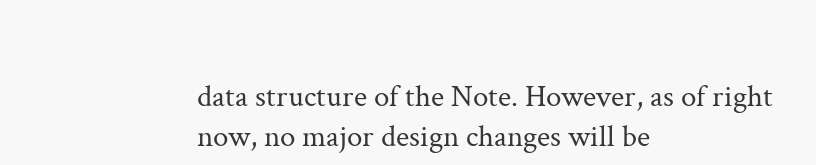data structure of the Note. However, as of right now, no major design changes will be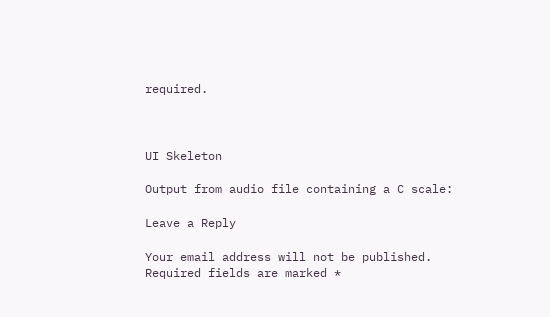required.



UI Skeleton

Output from audio file containing a C scale:

Leave a Reply

Your email address will not be published. Required fields are marked *